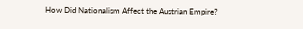How Did Nationalism Affect the Austrian Empire?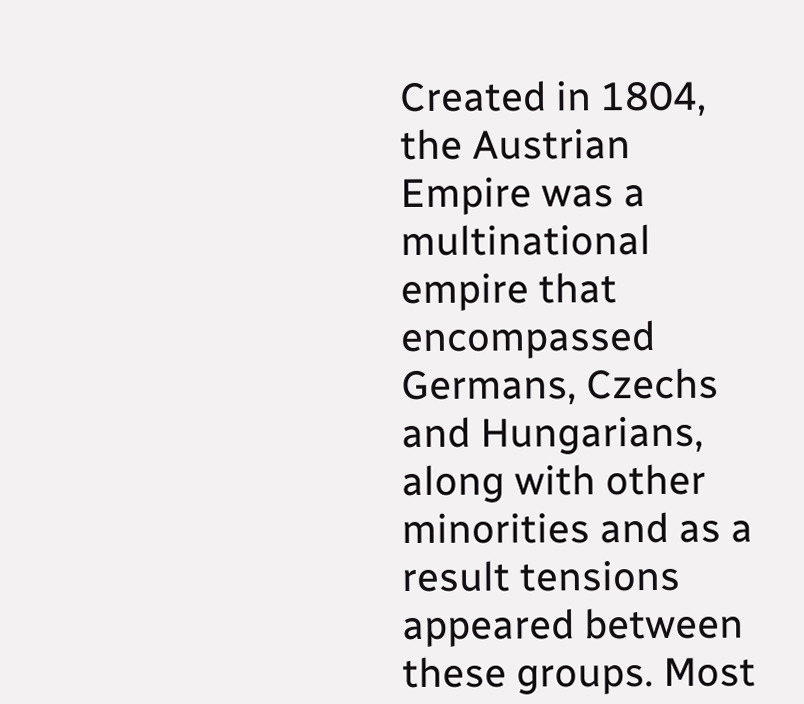Created in 1804, the Austrian Empire was a multinational empire that encompassed Germans, Czechs and Hungarians, along with other minorities and as a result tensions appeared between these groups. Most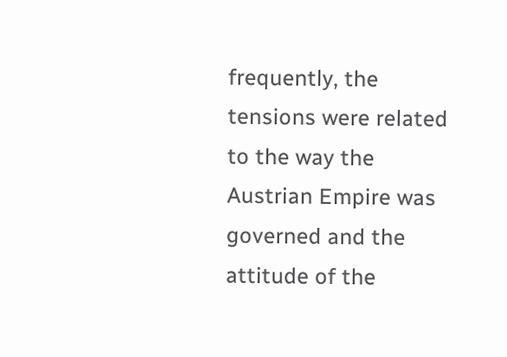frequently, the tensions were related to the way the Austrian Empire was governed and the attitude of the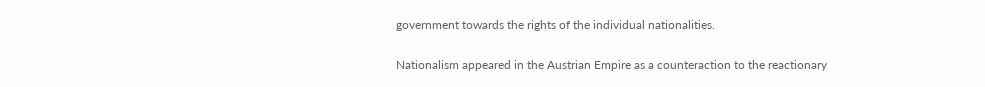government towards the rights of the individual nationalities.

Nationalism appeared in the Austrian Empire as a counteraction to the reactionary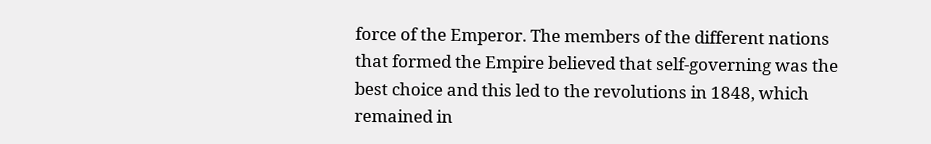force of the Emperor. The members of the different nations that formed the Empire believed that self-governing was the best choice and this led to the revolutions in 1848, which remained in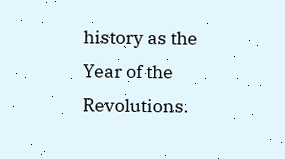history as the Year of the Revolutions.